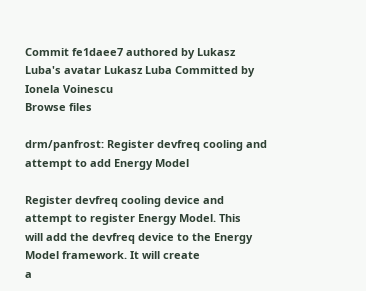Commit fe1daee7 authored by Lukasz Luba's avatar Lukasz Luba Committed by Ionela Voinescu
Browse files

drm/panfrost: Register devfreq cooling and attempt to add Energy Model

Register devfreq cooling device and attempt to register Energy Model. This
will add the devfreq device to the Energy Model framework. It will create
a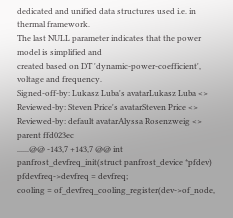dedicated and unified data structures used i.e. in thermal framework.
The last NULL parameter indicates that the power model is simplified and
created based on DT 'dynamic-power-coefficient', voltage and frequency.
Signed-off-by: Lukasz Luba's avatarLukasz Luba <>
Reviewed-by: Steven Price's avatarSteven Price <>
Reviewed-by: default avatarAlyssa Rosenzweig <>
parent ffd023ec
......@@ -143,7 +143,7 @@ int panfrost_devfreq_init(struct panfrost_device *pfdev)
pfdevfreq->devfreq = devfreq;
cooling = of_devfreq_cooling_register(dev->of_node,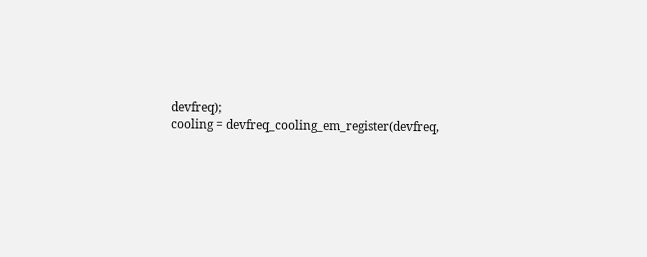devfreq);
cooling = devfreq_cooling_em_register(devfreq,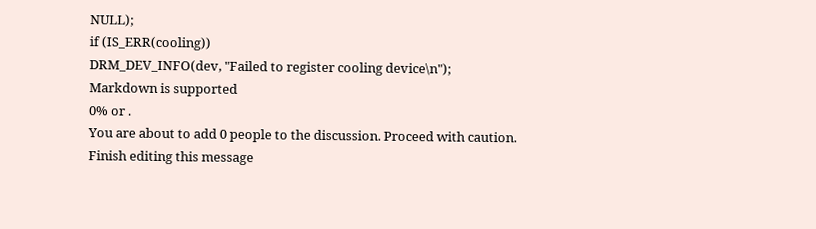NULL);
if (IS_ERR(cooling))
DRM_DEV_INFO(dev, "Failed to register cooling device\n");
Markdown is supported
0% or .
You are about to add 0 people to the discussion. Proceed with caution.
Finish editing this message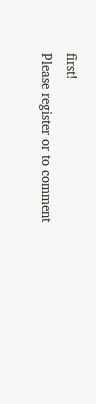first!
Please register or to comment